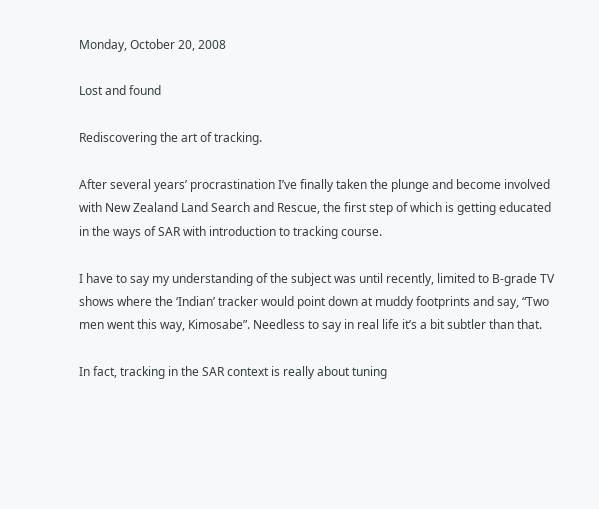Monday, October 20, 2008

Lost and found

Rediscovering the art of tracking.

After several years’ procrastination I’ve finally taken the plunge and become involved with New Zealand Land Search and Rescue, the first step of which is getting educated in the ways of SAR with introduction to tracking course.

I have to say my understanding of the subject was until recently, limited to B-grade TV shows where the ‘Indian’ tracker would point down at muddy footprints and say, “Two men went this way, Kimosabe”. Needless to say in real life it’s a bit subtler than that.

In fact, tracking in the SAR context is really about tuning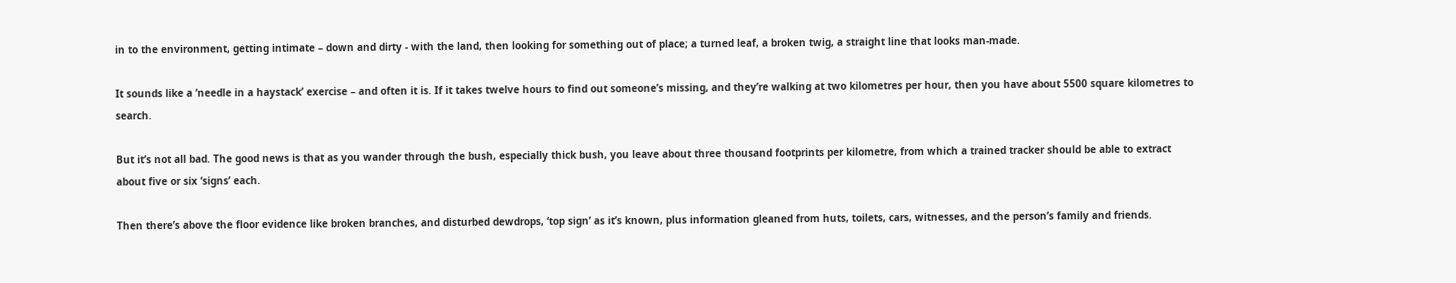in to the environment, getting intimate – down and dirty - with the land, then looking for something out of place; a turned leaf, a broken twig, a straight line that looks man-made.

It sounds like a ‘needle in a haystack’ exercise – and often it is. If it takes twelve hours to find out someone’s missing, and they’re walking at two kilometres per hour, then you have about 5500 square kilometres to search.

But it’s not all bad. The good news is that as you wander through the bush, especially thick bush, you leave about three thousand footprints per kilometre, from which a trained tracker should be able to extract about five or six ‘signs’ each.

Then there’s above the floor evidence like broken branches, and disturbed dewdrops, ‘top sign’ as it’s known, plus information gleaned from huts, toilets, cars, witnesses, and the person’s family and friends.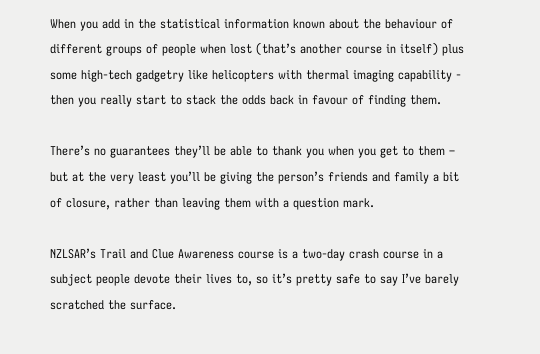When you add in the statistical information known about the behaviour of different groups of people when lost (that’s another course in itself) plus some high-tech gadgetry like helicopters with thermal imaging capability - then you really start to stack the odds back in favour of finding them.

There’s no guarantees they’ll be able to thank you when you get to them – but at the very least you’ll be giving the person’s friends and family a bit of closure, rather than leaving them with a question mark.

NZLSAR’s Trail and Clue Awareness course is a two-day crash course in a subject people devote their lives to, so it’s pretty safe to say I’ve barely scratched the surface.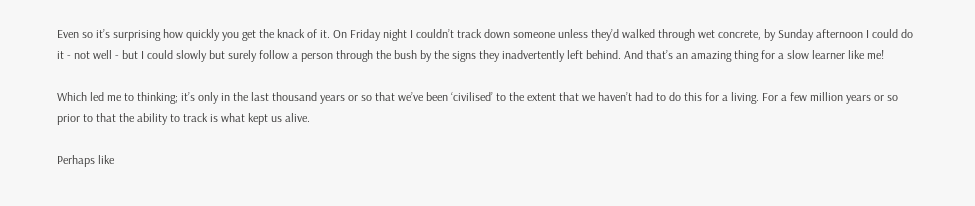Even so it’s surprising how quickly you get the knack of it. On Friday night I couldn’t track down someone unless they’d walked through wet concrete, by Sunday afternoon I could do it - not well - but I could slowly but surely follow a person through the bush by the signs they inadvertently left behind. And that’s an amazing thing for a slow learner like me!

Which led me to thinking; it’s only in the last thousand years or so that we’ve been ‘civilised’ to the extent that we haven’t had to do this for a living. For a few million years or so prior to that the ability to track is what kept us alive.

Perhaps like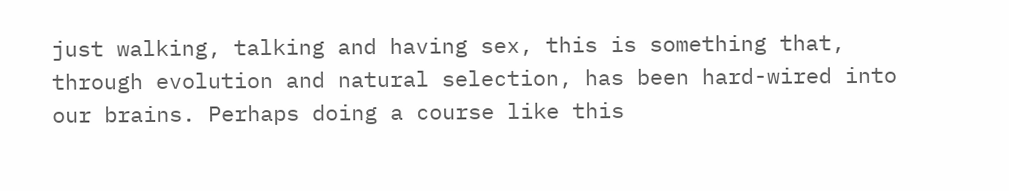just walking, talking and having sex, this is something that, through evolution and natural selection, has been hard-wired into our brains. Perhaps doing a course like this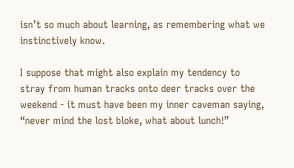isn’t so much about learning, as remembering what we instinctively know.

I suppose that might also explain my tendency to stray from human tracks onto deer tracks over the weekend - it must have been my inner caveman saying, “never mind the lost bloke, what about lunch!”